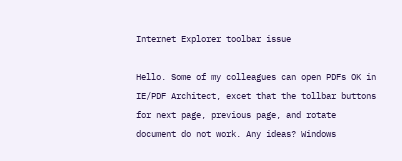Internet Explorer toolbar issue

Hello. Some of my colleagues can open PDFs OK in IE/PDF Architect, excet that the tollbar buttons for next page, previous page, and rotate document do not work. Any ideas? Windows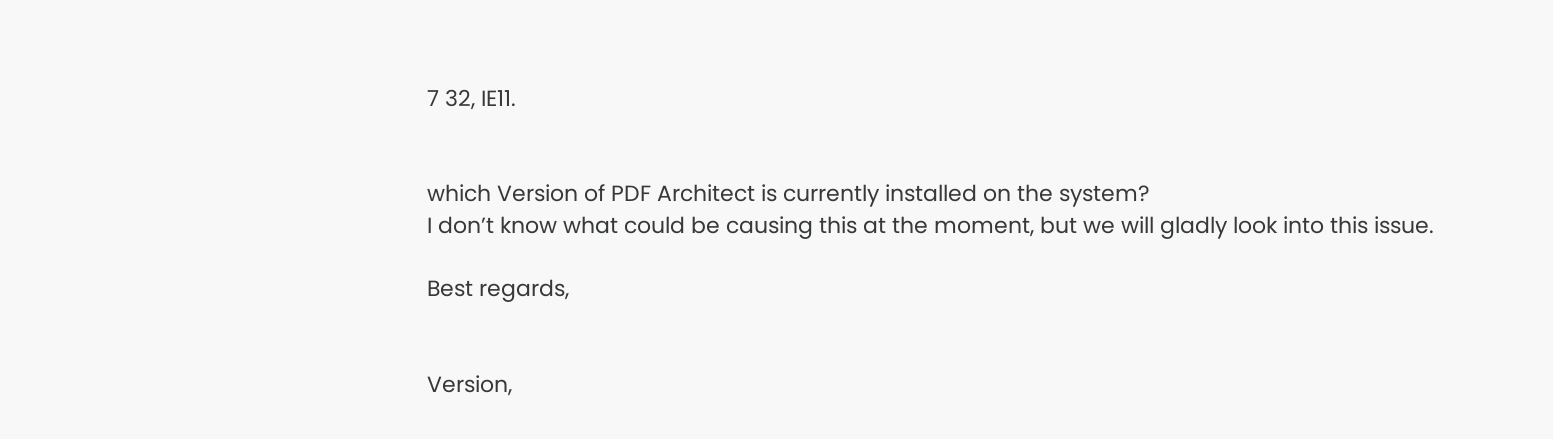7 32, IE11.


which Version of PDF Architect is currently installed on the system?
I don’t know what could be causing this at the moment, but we will gladly look into this issue.

Best regards,


Version,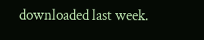downloaded last week.